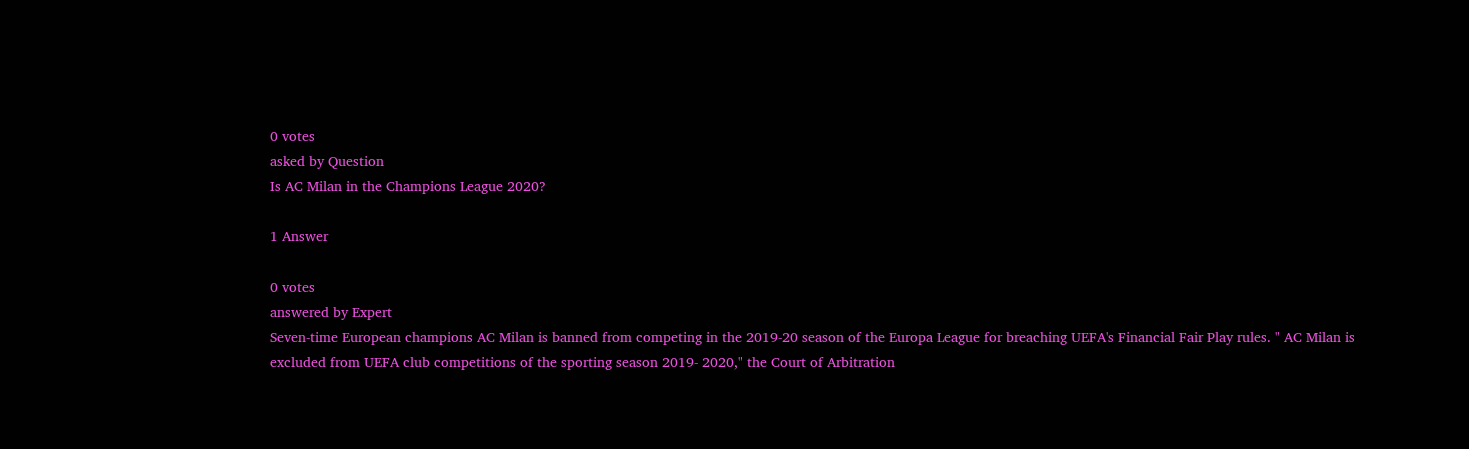0 votes
asked by Question
Is AC Milan in the Champions League 2020?

1 Answer

0 votes
answered by Expert
Seven-time European champions AC Milan is banned from competing in the 2019-20 season of the Europa League for breaching UEFA's Financial Fair Play rules. " AC Milan is excluded from UEFA club competitions of the sporting season 2019- 2020," the Court of Arbitration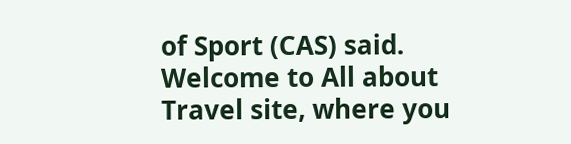of Sport (CAS) said.
Welcome to All about Travel site, where you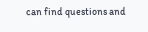can find questions and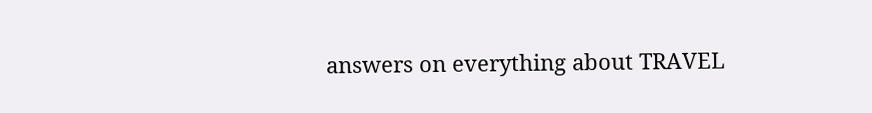answers on everything about TRAVEL